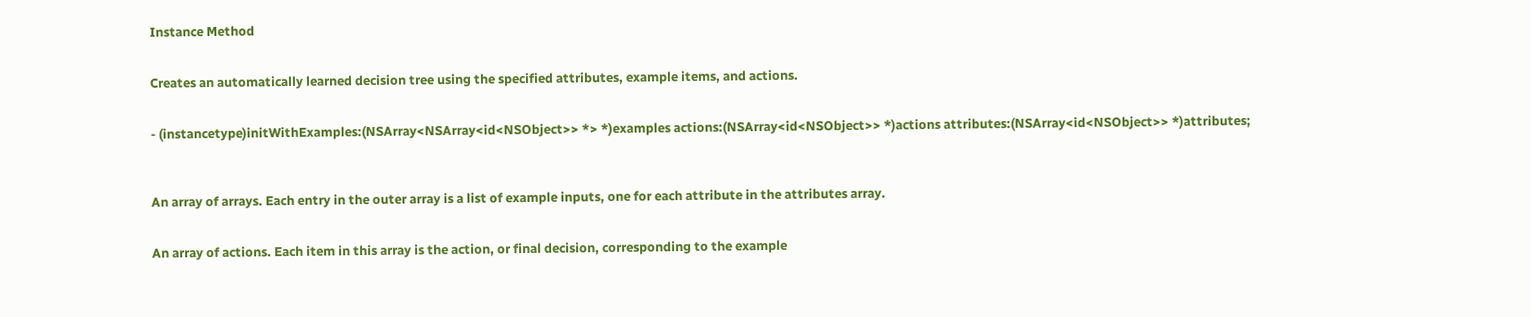Instance Method


Creates an automatically learned decision tree using the specified attributes, example items, and actions.


- (instancetype)initWithExamples:(NSArray<NSArray<id<NSObject>> *> *)examples actions:(NSArray<id<NSObject>> *)actions attributes:(NSArray<id<NSObject>> *)attributes;



An array of arrays. Each entry in the outer array is a list of example inputs, one for each attribute in the attributes array.


An array of actions. Each item in this array is the action, or final decision, corresponding to the example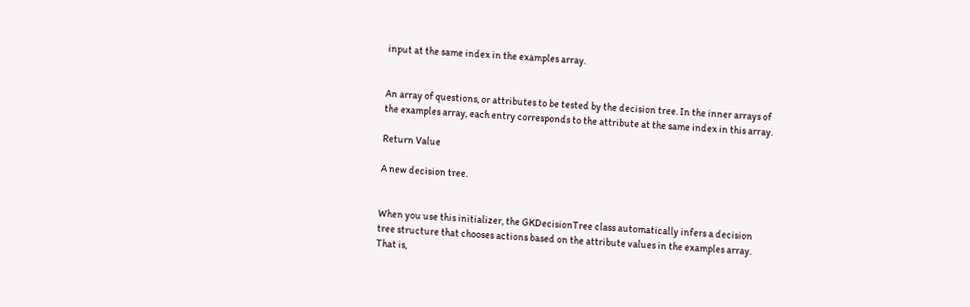input at the same index in the examples array.


An array of questions, or attributes to be tested by the decision tree. In the inner arrays of the examples array, each entry corresponds to the attribute at the same index in this array.

Return Value

A new decision tree.


When you use this initializer, the GKDecisionTree class automatically infers a decision tree structure that chooses actions based on the attribute values in the examples array. That is,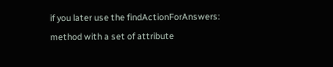if you later use the findActionForAnswers: method with a set of attribute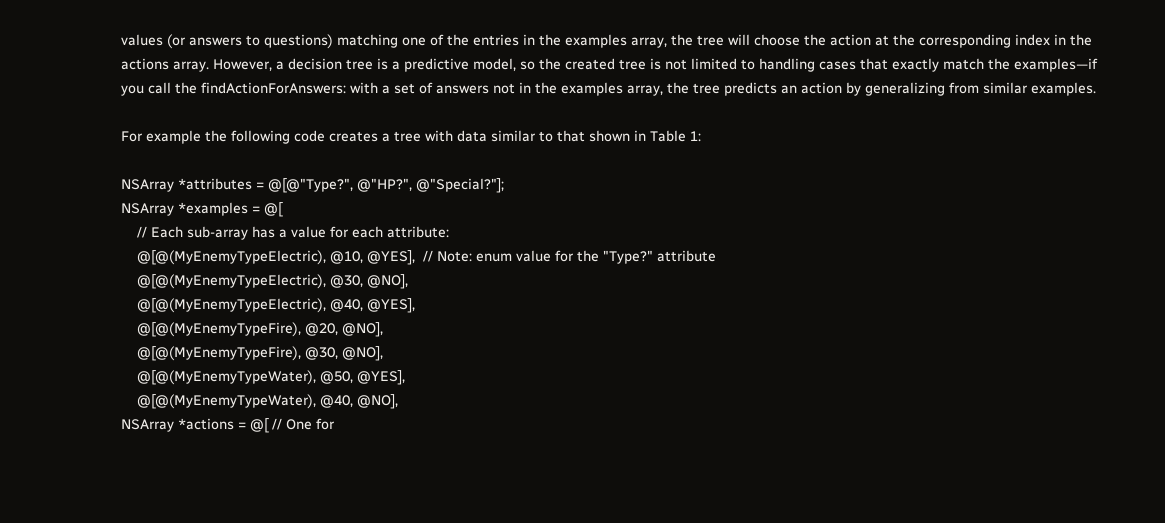values (or answers to questions) matching one of the entries in the examples array, the tree will choose the action at the corresponding index in the actions array. However, a decision tree is a predictive model, so the created tree is not limited to handling cases that exactly match the examples—if you call the findActionForAnswers: with a set of answers not in the examples array, the tree predicts an action by generalizing from similar examples.

For example the following code creates a tree with data similar to that shown in Table 1:

NSArray *attributes = @[@"Type?", @"HP?", @"Special?"];
NSArray *examples = @[
    // Each sub-array has a value for each attribute:
    @[@(MyEnemyTypeElectric), @10, @YES],  // Note: enum value for the "Type?" attribute
    @[@(MyEnemyTypeElectric), @30, @NO],
    @[@(MyEnemyTypeElectric), @40, @YES],
    @[@(MyEnemyTypeFire), @20, @NO],
    @[@(MyEnemyTypeFire), @30, @NO],
    @[@(MyEnemyTypeWater), @50, @YES],
    @[@(MyEnemyTypeWater), @40, @NO],
NSArray *actions = @[ // One for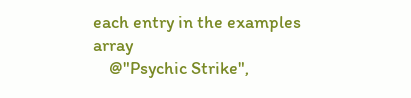each entry in the examples array
    @"Psychic Strike",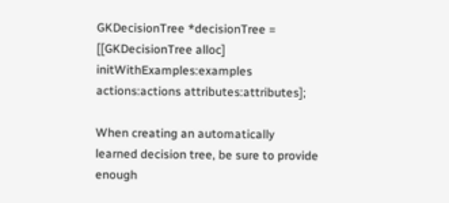GKDecisionTree *decisionTree = [[GKDecisionTree alloc] initWithExamples:examples actions:actions attributes:attributes];

When creating an automatically learned decision tree, be sure to provide enough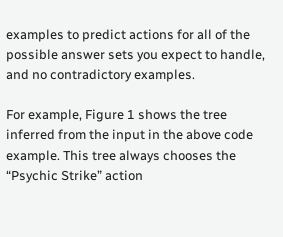examples to predict actions for all of the possible answer sets you expect to handle, and no contradictory examples.

For example, Figure 1 shows the tree inferred from the input in the above code example. This tree always chooses the “Psychic Strike” action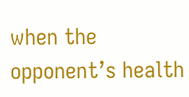when the opponent’s health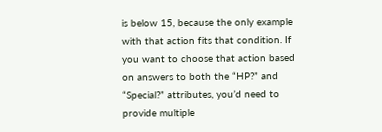is below 15, because the only example with that action fits that condition. If you want to choose that action based on answers to both the “HP?” and “Special?” attributes, you’d need to provide multiple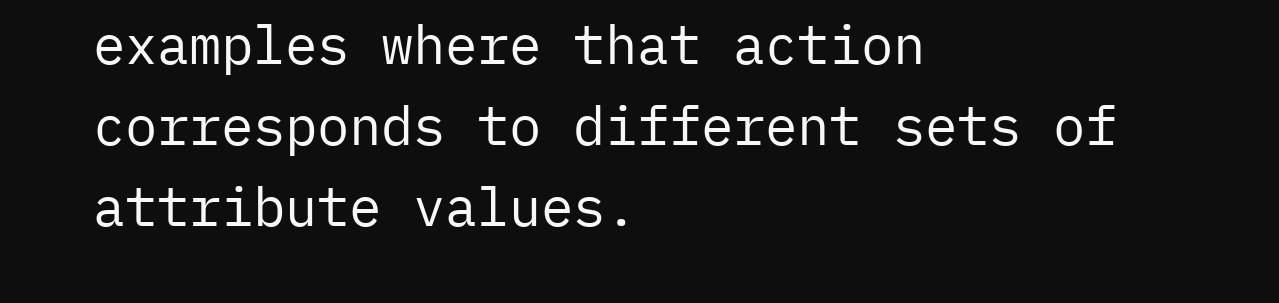examples where that action corresponds to different sets of attribute values.